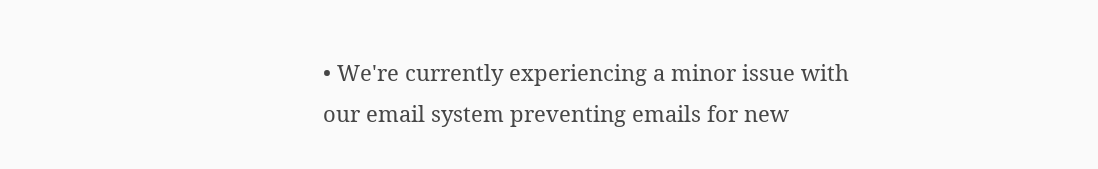• We're currently experiencing a minor issue with our email system preventing emails for new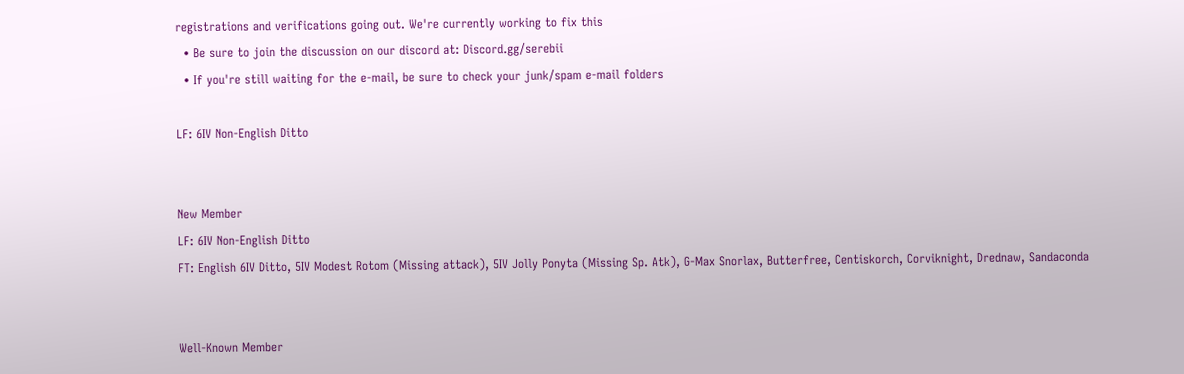registrations and verifications going out. We're currently working to fix this
  • Be sure to join the discussion on our discord at: Discord.gg/serebii
  • If you're still waiting for the e-mail, be sure to check your junk/spam e-mail folders

LF: 6IV Non-English Ditto


New Member
LF: 6IV Non-English Ditto
FT: English 6IV Ditto, 5IV Modest Rotom (Missing attack), 5IV Jolly Ponyta (Missing Sp. Atk), G-Max Snorlax, Butterfree, Centiskorch, Corviknight, Drednaw, Sandaconda


Well-Known Member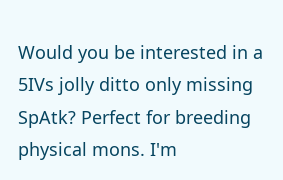Would you be interested in a 5IVs jolly ditto only missing SpAtk? Perfect for breeding physical mons. I'm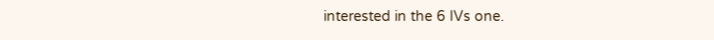interested in the 6 IVs one.